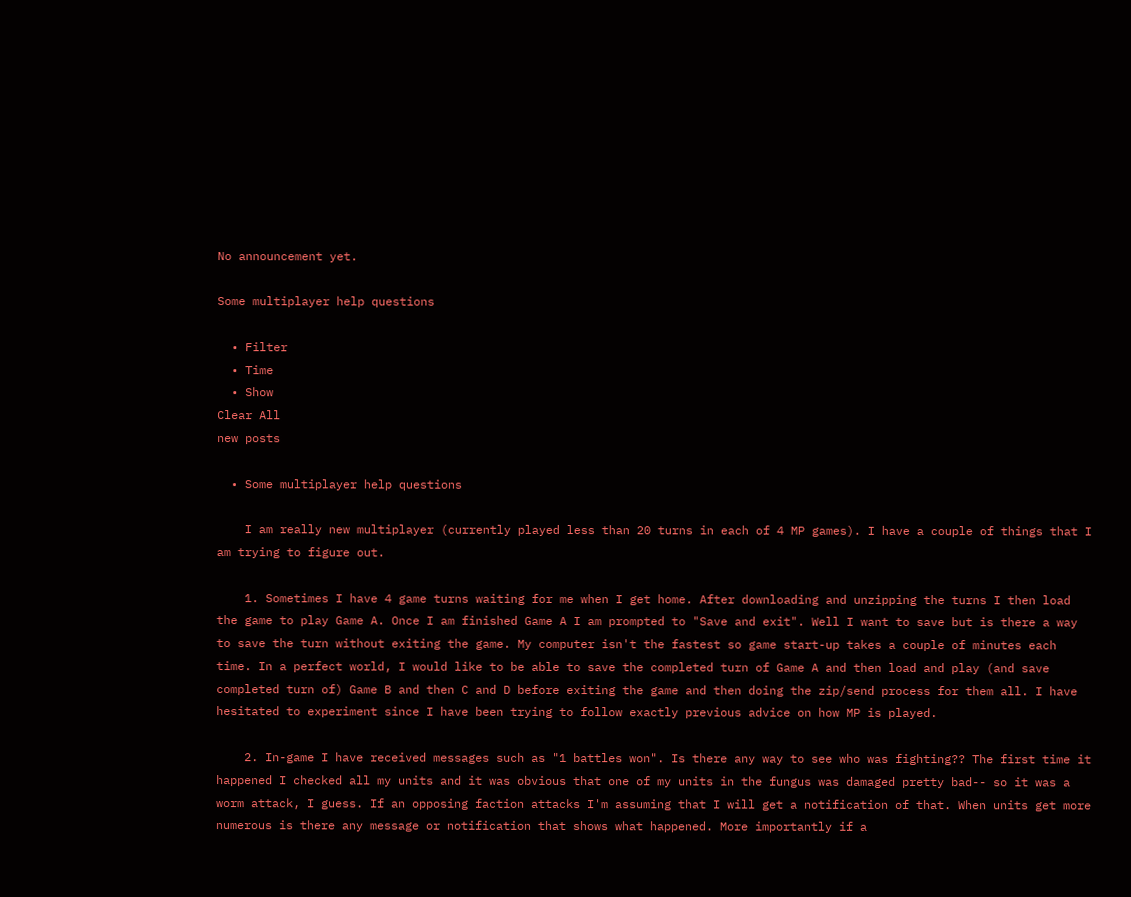No announcement yet.

Some multiplayer help questions

  • Filter
  • Time
  • Show
Clear All
new posts

  • Some multiplayer help questions

    I am really new multiplayer (currently played less than 20 turns in each of 4 MP games). I have a couple of things that I am trying to figure out.

    1. Sometimes I have 4 game turns waiting for me when I get home. After downloading and unzipping the turns I then load the game to play Game A. Once I am finished Game A I am prompted to "Save and exit". Well I want to save but is there a way to save the turn without exiting the game. My computer isn't the fastest so game start-up takes a couple of minutes each time. In a perfect world, I would like to be able to save the completed turn of Game A and then load and play (and save completed turn of) Game B and then C and D before exiting the game and then doing the zip/send process for them all. I have hesitated to experiment since I have been trying to follow exactly previous advice on how MP is played.

    2. In-game I have received messages such as "1 battles won". Is there any way to see who was fighting?? The first time it happened I checked all my units and it was obvious that one of my units in the fungus was damaged pretty bad-- so it was a worm attack, I guess. If an opposing faction attacks I'm assuming that I will get a notification of that. When units get more numerous is there any message or notification that shows what happened. More importantly if a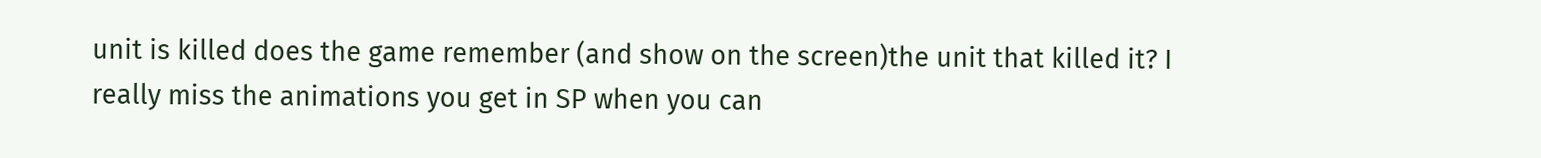unit is killed does the game remember (and show on the screen)the unit that killed it? I really miss the animations you get in SP when you can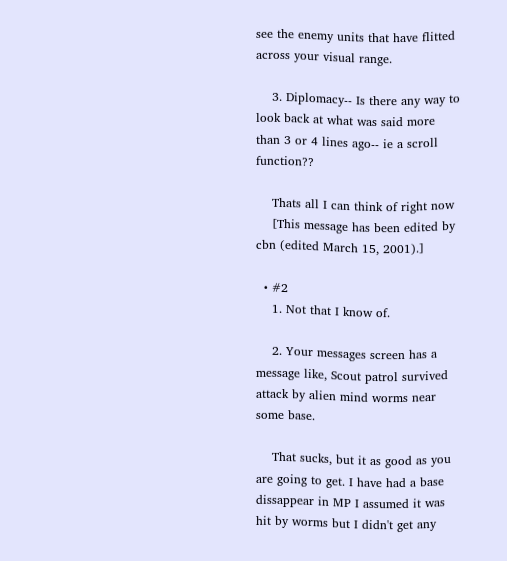see the enemy units that have flitted across your visual range.

    3. Diplomacy-- Is there any way to look back at what was said more than 3 or 4 lines ago-- ie a scroll function??

    Thats all I can think of right now
    [This message has been edited by cbn (edited March 15, 2001).]

  • #2
    1. Not that I know of.

    2. Your messages screen has a message like, Scout patrol survived attack by alien mind worms near some base.

    That sucks, but it as good as you are going to get. I have had a base dissappear in MP I assumed it was hit by worms but I didn't get any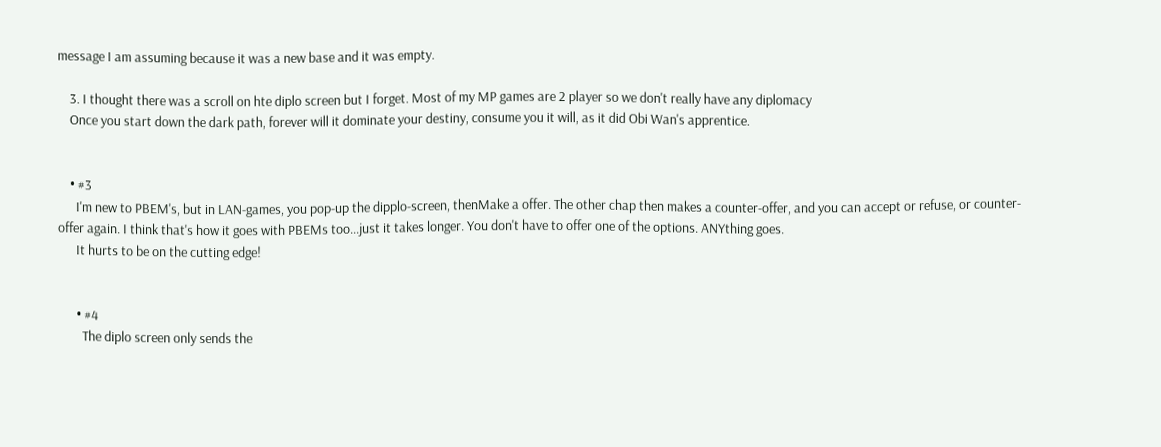message I am assuming because it was a new base and it was empty.

    3. I thought there was a scroll on hte diplo screen but I forget. Most of my MP games are 2 player so we don't really have any diplomacy
    Once you start down the dark path, forever will it dominate your destiny, consume you it will, as it did Obi Wan's apprentice.


    • #3
      I'm new to PBEM's, but in LAN-games, you pop-up the dipplo-screen, thenMake a offer. The other chap then makes a counter-offer, and you can accept or refuse, or counter-offer again. I think that's how it goes with PBEMs too...just it takes longer. You don't have to offer one of the options. ANYthing goes.
      It hurts to be on the cutting edge!


      • #4
        The diplo screen only sends the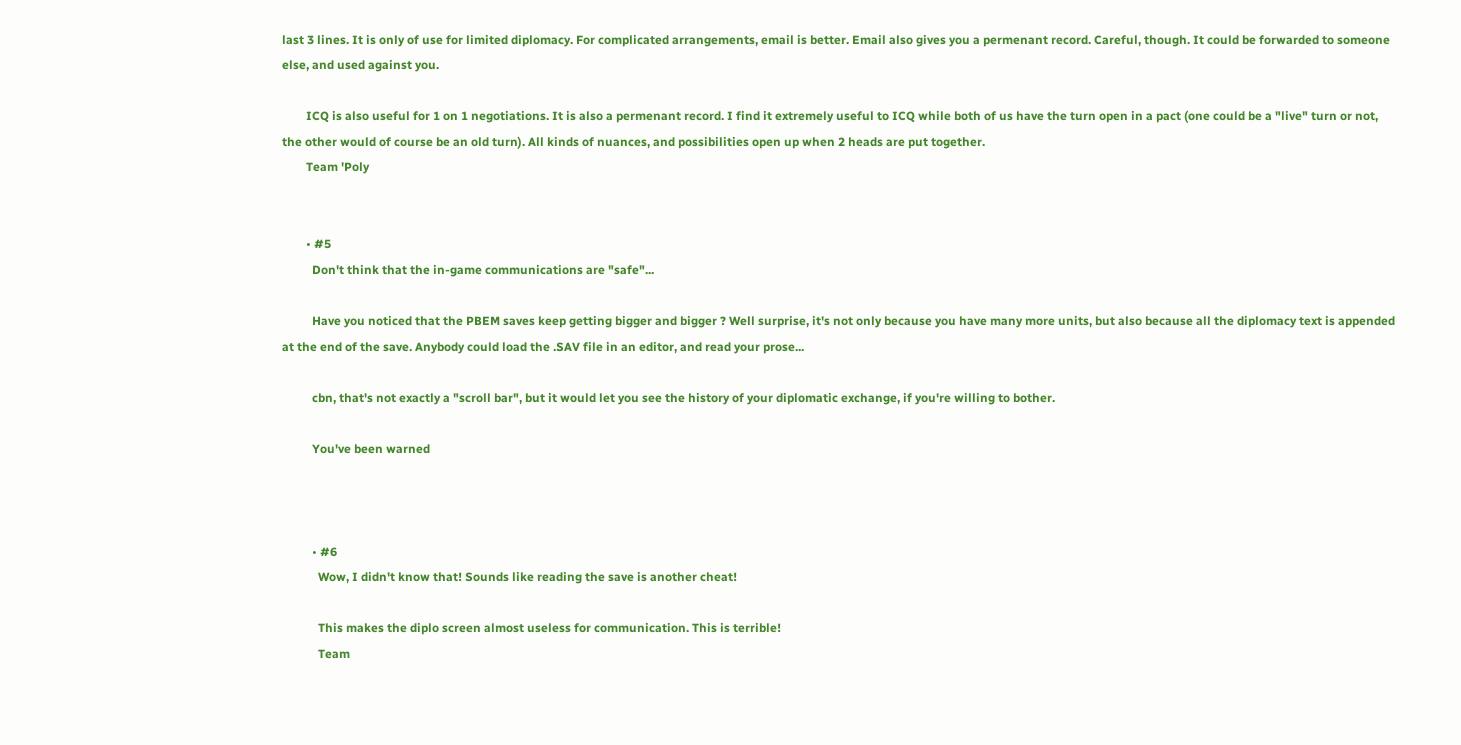last 3 lines. It is only of use for limited diplomacy. For complicated arrangements, email is better. Email also gives you a permenant record. Careful, though. It could be forwarded to someone else, and used against you.

        ICQ is also useful for 1 on 1 negotiations. It is also a permenant record. I find it extremely useful to ICQ while both of us have the turn open in a pact (one could be a "live" turn or not, the other would of course be an old turn). All kinds of nuances, and possibilities open up when 2 heads are put together.
        Team 'Poly


        • #5
          Don't think that the in-game communications are "safe"...

          Have you noticed that the PBEM saves keep getting bigger and bigger ? Well surprise, it's not only because you have many more units, but also because all the diplomacy text is appended at the end of the save. Anybody could load the .SAV file in an editor, and read your prose...

          cbn, that's not exactly a "scroll bar", but it would let you see the history of your diplomatic exchange, if you're willing to bother.

          You've been warned



          • #6
            Wow, I didn't know that! Sounds like reading the save is another cheat!

            This makes the diplo screen almost useless for communication. This is terrible!
            Team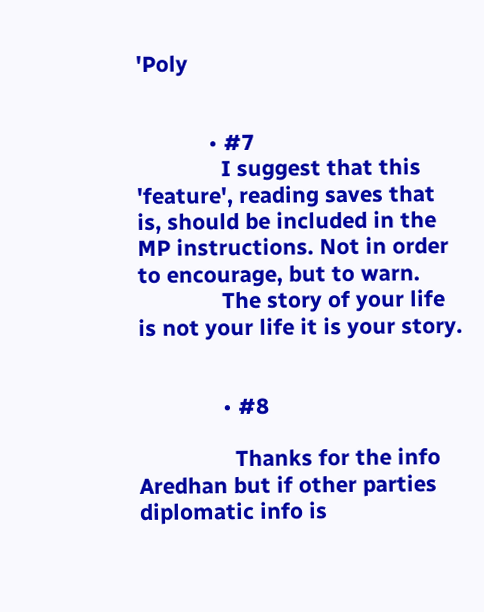'Poly


            • #7
              I suggest that this 'feature', reading saves that is, should be included in the MP instructions. Not in order to encourage, but to warn.
              The story of your life is not your life it is your story.


              • #8

                Thanks for the info Aredhan but if other parties diplomatic info is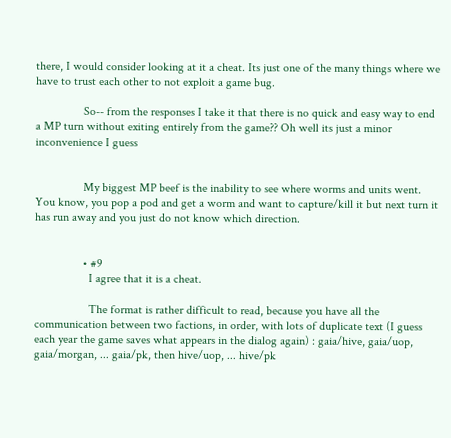there, I would consider looking at it a cheat. Its just one of the many things where we have to trust each other to not exploit a game bug.

                So-- from the responses I take it that there is no quick and easy way to end a MP turn without exiting entirely from the game?? Oh well its just a minor inconvenience I guess


                My biggest MP beef is the inability to see where worms and units went. You know, you pop a pod and get a worm and want to capture/kill it but next turn it has run away and you just do not know which direction.


                • #9
                  I agree that it is a cheat.

                  The format is rather difficult to read, because you have all the communication between two factions, in order, with lots of duplicate text (I guess each year the game saves what appears in the dialog again) : gaia/hive, gaia/uop, gaia/morgan, ... gaia/pk, then hive/uop, ... hive/pk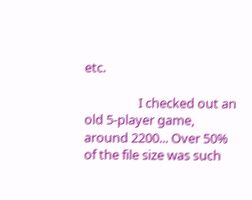etc.

                  I checked out an old 5-player game, around 2200... Over 50% of the file size was such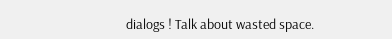dialogs ! Talk about wasted space.